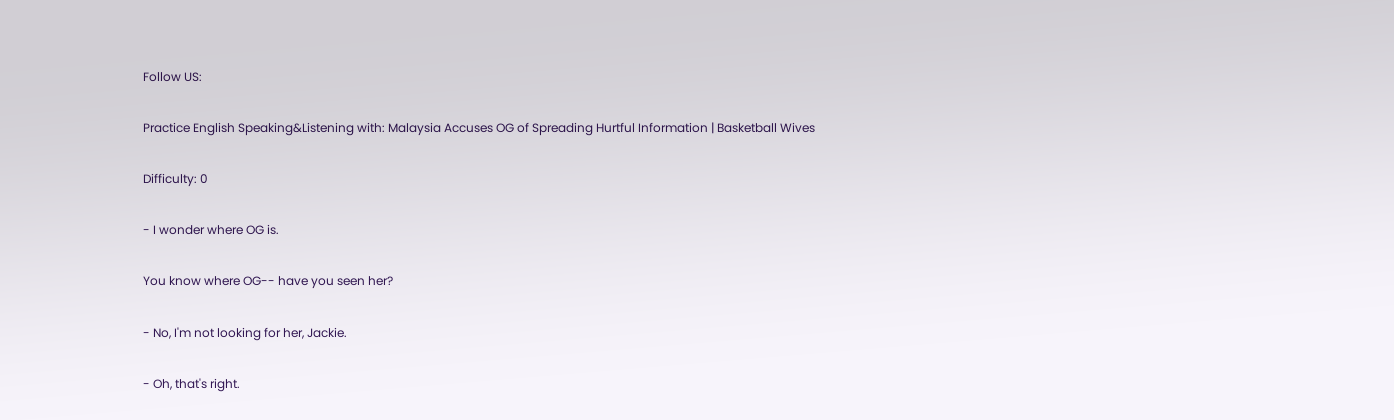Follow US:

Practice English Speaking&Listening with: Malaysia Accuses OG of Spreading Hurtful Information | Basketball Wives

Difficulty: 0

- I wonder where OG is.

You know where OG-- have you seen her?

- No, I'm not looking for her, Jackie.

- Oh, that's right.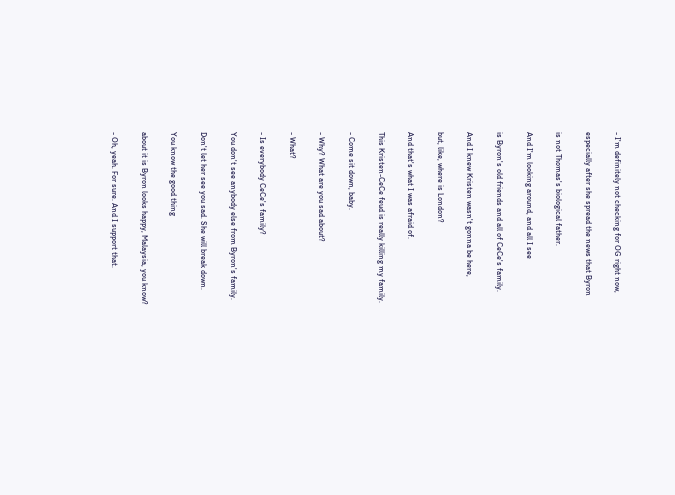- I'm definitely not checking for OG right now,

especially after she spread the news that Byron

is not Thomas's biological father.

And I'm looking around, and all I see

is Byron's old friends and all of CeCe's family.

And I knew Kristen wasn't gonna be here,

but, like, where is London?

And that's what I was afraid of.

This Kristen-CeCe feud is really killing my family.

- Come sit down, baby.

- Why? What are you sad about?

- What?

- Is everybody CeCe's family?

You don't see anybody else from Byron's family.

Don't let her see you sad. She will break down.

You know the good thing

about it is Byron looks happy, Malaysia, you know?

- Oh, yeah. For sure. And I support that.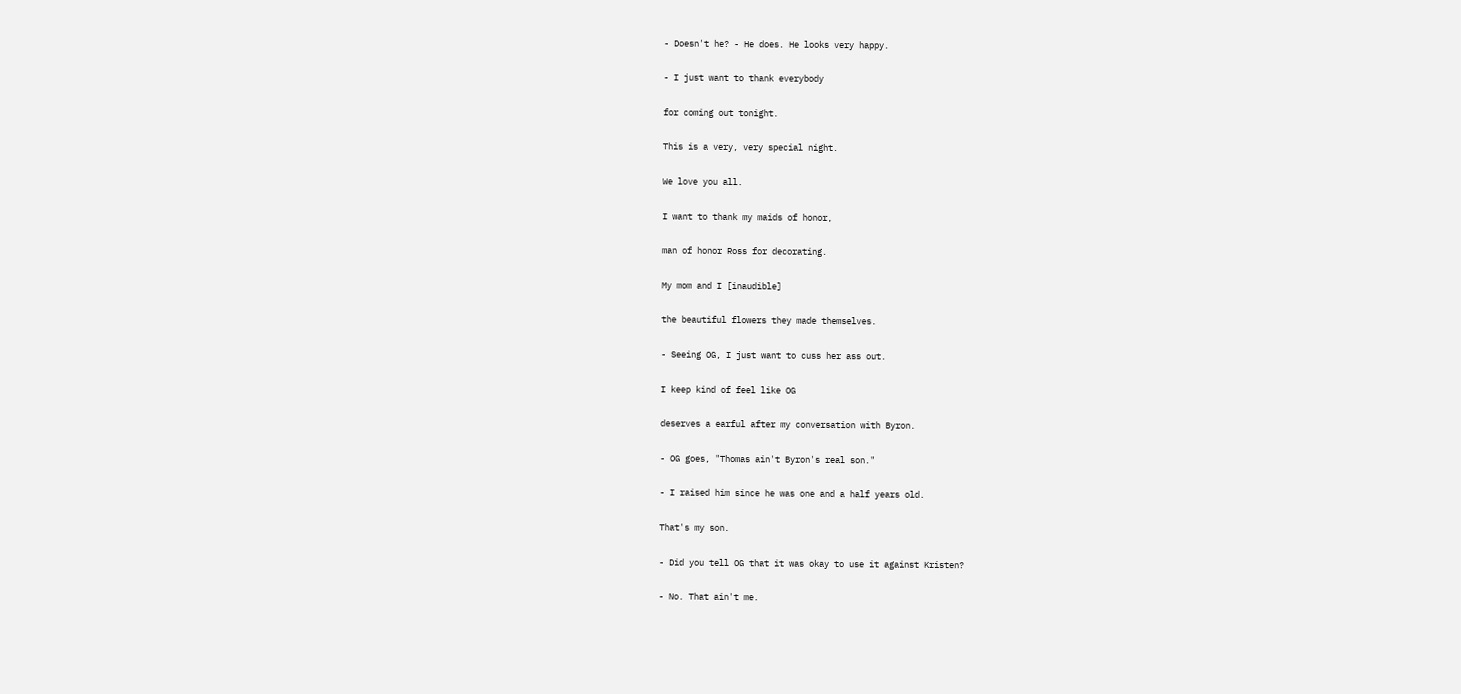- Doesn't he? - He does. He looks very happy.

- I just want to thank everybody

for coming out tonight.

This is a very, very special night.

We love you all.

I want to thank my maids of honor,

man of honor Ross for decorating.

My mom and I [inaudible]

the beautiful flowers they made themselves.

- Seeing OG, I just want to cuss her ass out.

I keep kind of feel like OG

deserves a earful after my conversation with Byron.

- OG goes, "Thomas ain't Byron's real son."

- I raised him since he was one and a half years old.

That's my son.

- Did you tell OG that it was okay to use it against Kristen?

- No. That ain't me.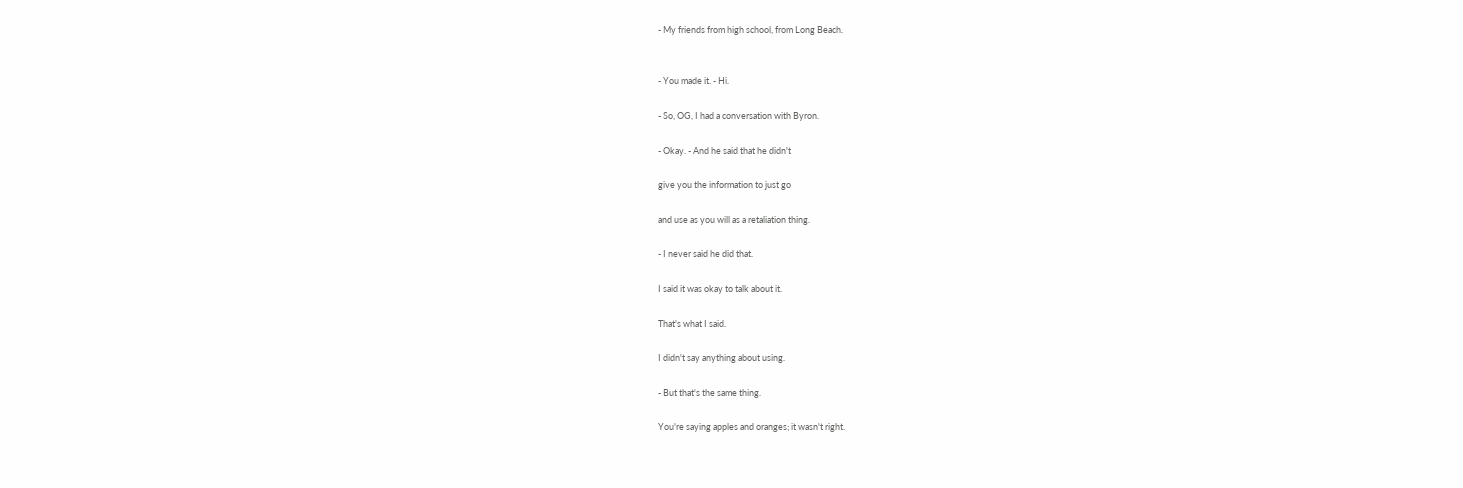- My friends from high school, from Long Beach.


- You made it. - Hi.

- So, OG, I had a conversation with Byron.

- Okay. - And he said that he didn't

give you the information to just go

and use as you will as a retaliation thing.

- I never said he did that.

I said it was okay to talk about it.

That's what I said.

I didn't say anything about using.

- But that's the same thing.

You're saying apples and oranges; it wasn't right.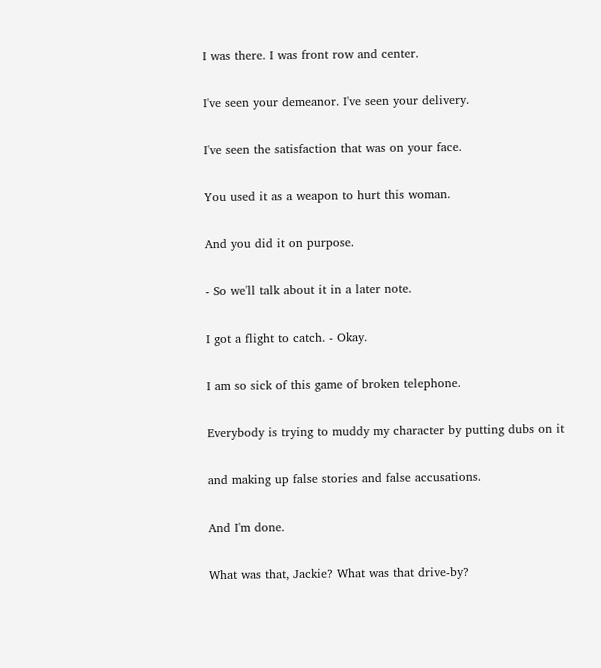I was there. I was front row and center.

I've seen your demeanor. I've seen your delivery.

I've seen the satisfaction that was on your face.

You used it as a weapon to hurt this woman.

And you did it on purpose.

- So we'll talk about it in a later note.

I got a flight to catch. - Okay.

I am so sick of this game of broken telephone.

Everybody is trying to muddy my character by putting dubs on it

and making up false stories and false accusations.

And I'm done.

What was that, Jackie? What was that drive-by?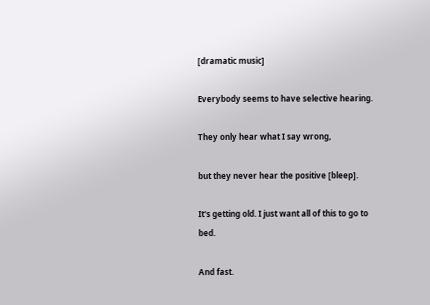[dramatic music]

Everybody seems to have selective hearing.

They only hear what I say wrong,

but they never hear the positive [bleep].

It's getting old. I just want all of this to go to bed.

And fast.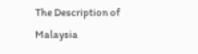The Description of Malaysia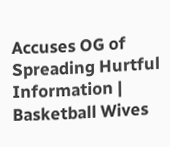Accuses OG of Spreading Hurtful Information | Basketball Wives